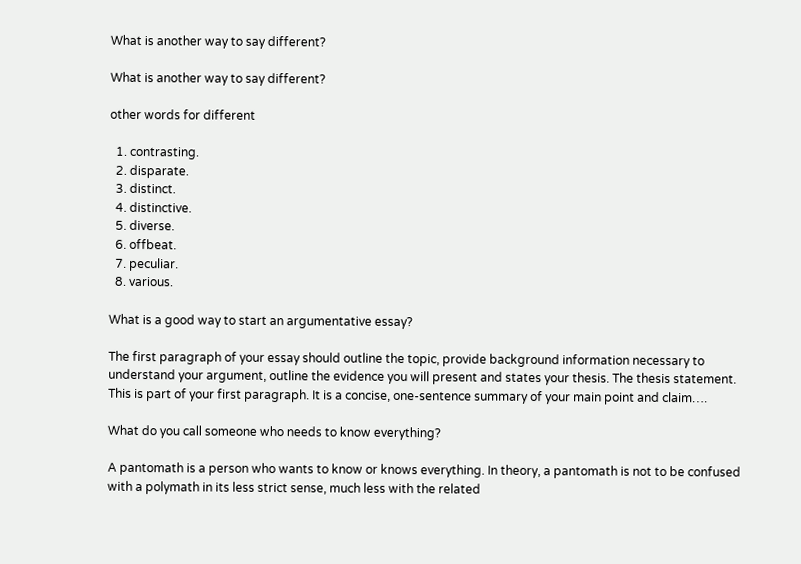What is another way to say different?

What is another way to say different?

other words for different

  1. contrasting.
  2. disparate.
  3. distinct.
  4. distinctive.
  5. diverse.
  6. offbeat.
  7. peculiar.
  8. various.

What is a good way to start an argumentative essay?

The first paragraph of your essay should outline the topic, provide background information necessary to understand your argument, outline the evidence you will present and states your thesis. The thesis statement. This is part of your first paragraph. It is a concise, one-sentence summary of your main point and claim….

What do you call someone who needs to know everything?

A pantomath is a person who wants to know or knows everything. In theory, a pantomath is not to be confused with a polymath in its less strict sense, much less with the related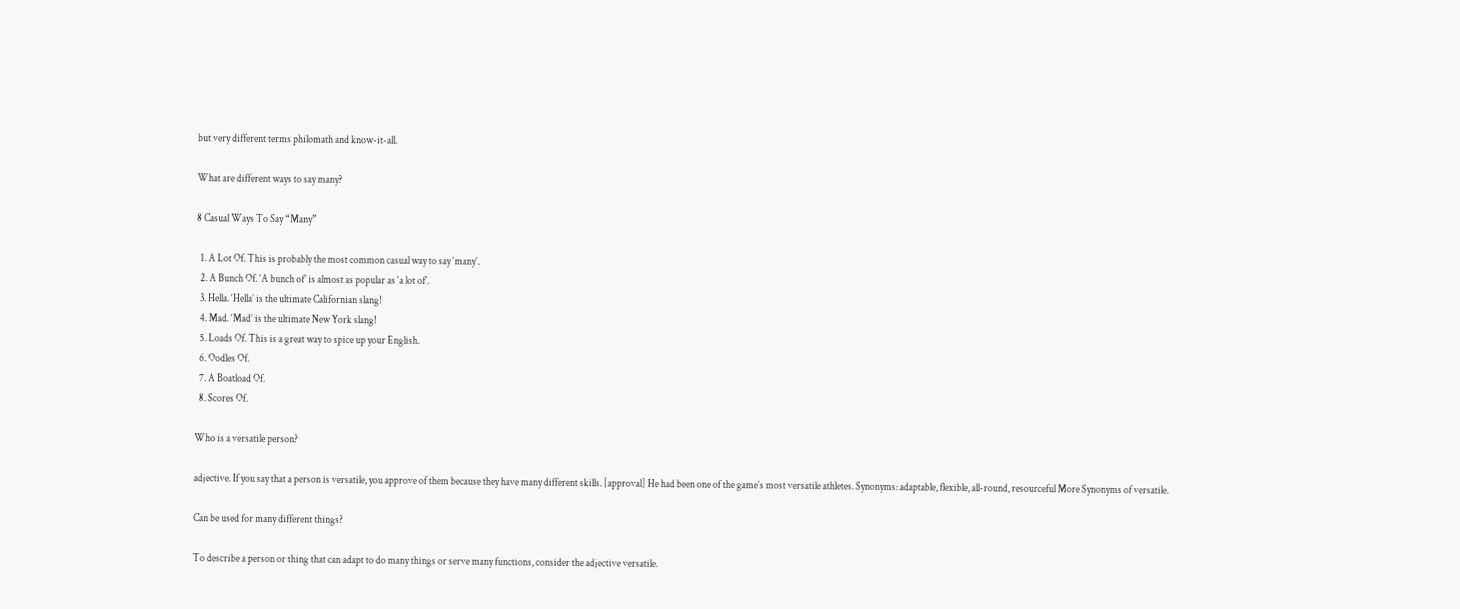but very different terms philomath and know-it-all.

What are different ways to say many?

8 Casual Ways To Say “Many”

  1. A Lot Of. This is probably the most common casual way to say ‘many’.
  2. A Bunch Of. ‘A bunch of’ is almost as popular as ‘a lot of’.
  3. Hella. ‘Hella’ is the ultimate Californian slang!
  4. Mad. ‘Mad’ is the ultimate New York slang!
  5. Loads Of. This is a great way to spice up your English.
  6. Oodles Of.
  7. A Boatload Of.
  8. Scores Of.

Who is a versatile person?

adjective. If you say that a person is versatile, you approve of them because they have many different skills. [approval] He had been one of the game’s most versatile athletes. Synonyms: adaptable, flexible, all-round, resourceful More Synonyms of versatile.

Can be used for many different things?

To describe a person or thing that can adapt to do many things or serve many functions, consider the adjective versatile.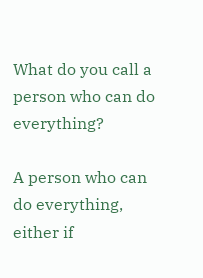What do you call a person who can do everything?

A person who can do everything, either if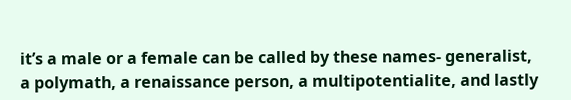it’s a male or a female can be called by these names- generalist, a polymath, a renaissance person, a multipotentialite, and lastly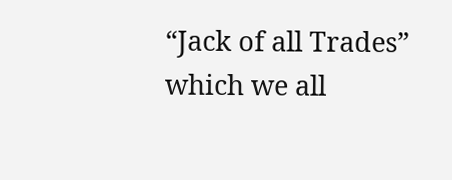“Jack of all Trades” which we all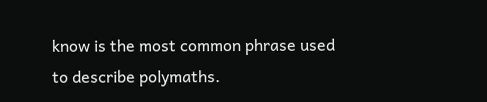know is the most common phrase used to describe polymaths.